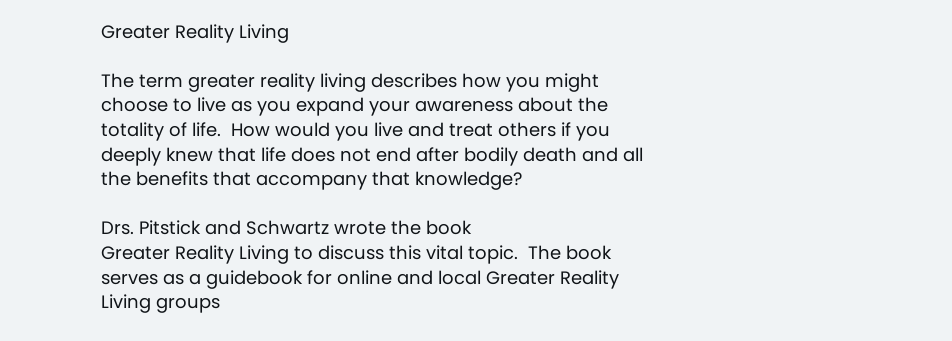Greater Reality Living

The term greater reality living describes how you might choose to live as you expand your awareness about the totality of life.  How would you live and treat others if you deeply knew that life does not end after bodily death and all the benefits that accompany that knowledge?

Drs. Pitstick and Schwartz wrote the book
Greater Reality Living to discuss this vital topic.  The book serves as a guidebook for online and local Greater Reality Living groups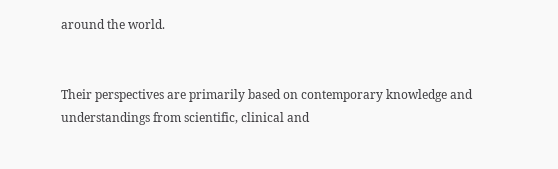around the world.


Their perspectives are primarily based on contemporary knowledge and understandings from scientific, clinical and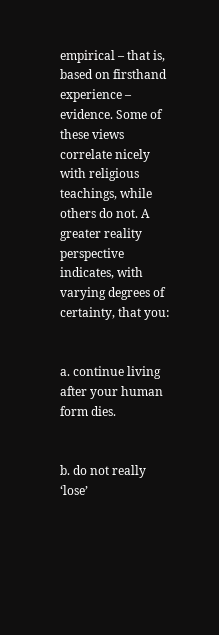empirical – that is, based on firsthand experience – evidence. Some of these views correlate nicely with religious teachings, while others do not. A greater reality perspective indicates, with varying degrees of certainty, that you:


a. continue living after your human form dies.


b. do not really ‘lose’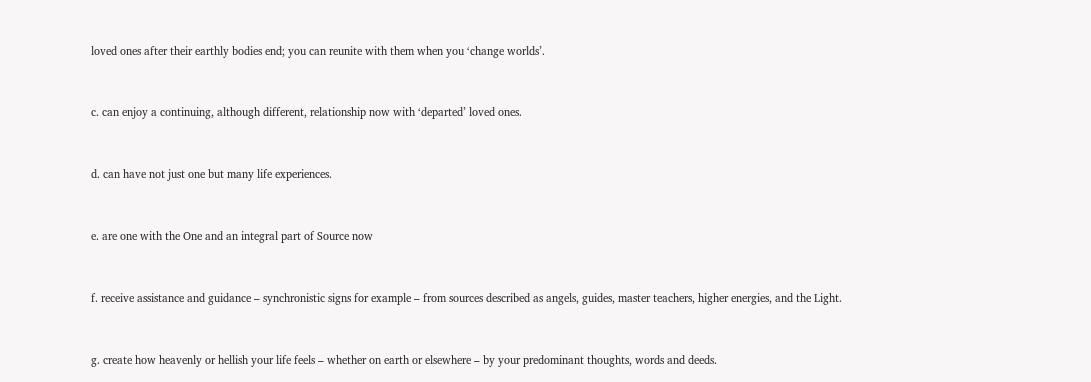loved ones after their earthly bodies end; you can reunite with them when you ‘change worlds’.


c. can enjoy a continuing, although different, relationship now with ‘departed’ loved ones.


d. can have not just one but many life experiences.


e. are one with the One and an integral part of Source now


f. receive assistance and guidance – synchronistic signs for example – from sources described as angels, guides, master teachers, higher energies, and the Light.


g. create how heavenly or hellish your life feels – whether on earth or elsewhere – by your predominant thoughts, words and deeds.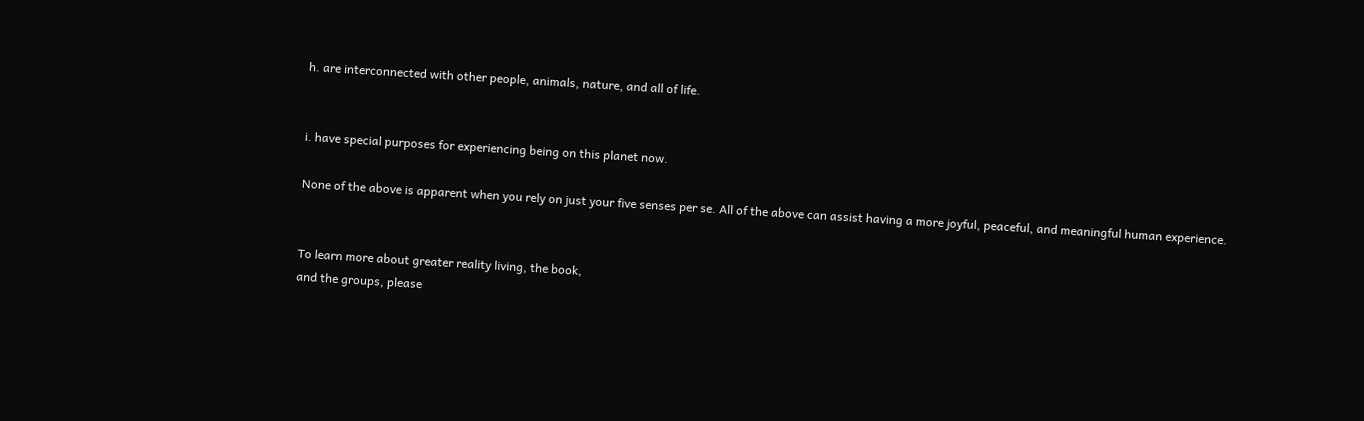h. are interconnected with other people, animals, nature, and all of life.


i. have special purposes for experiencing being on this planet now.

None of the above is apparent when you rely on just your five senses per se. All of the above can assist having a more joyful, peaceful, and meaningful human experience.


To learn more about greater reality living, the book,
and the groups, please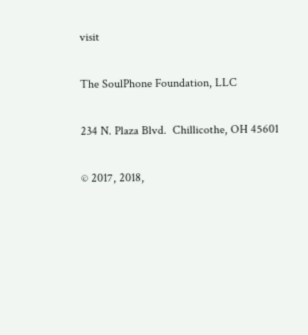visit

The SoulPhone Foundation, LLC

234 N. Plaza Blvd.  Chillicothe, OH 45601

© 2017, 2018,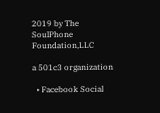2019 by The SoulPhone Foundation,LLC

a 501c3 organization

  • Facebook Social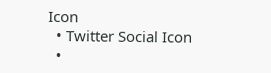Icon
  • Twitter Social Icon
  •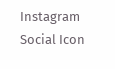Instagram Social Icon